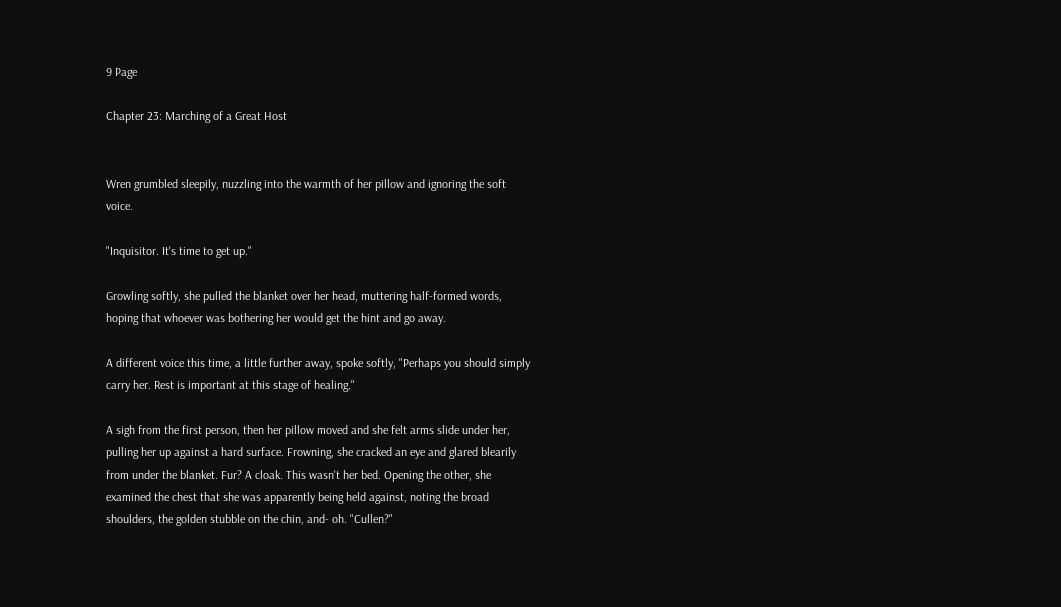9 Page

Chapter 23: Marching of a Great Host


Wren grumbled sleepily, nuzzling into the warmth of her pillow and ignoring the soft voice.

"Inquisitor. It's time to get up."

Growling softly, she pulled the blanket over her head, muttering half-formed words, hoping that whoever was bothering her would get the hint and go away.

A different voice this time, a little further away, spoke softly, "Perhaps you should simply carry her. Rest is important at this stage of healing."

A sigh from the first person, then her pillow moved and she felt arms slide under her, pulling her up against a hard surface. Frowning, she cracked an eye and glared blearily from under the blanket. Fur? A cloak. This wasn't her bed. Opening the other, she examined the chest that she was apparently being held against, noting the broad shoulders, the golden stubble on the chin, and- oh. "Cullen?"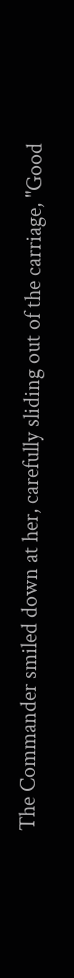The Commander smiled down at her, carefully sliding out of the carriage, "Good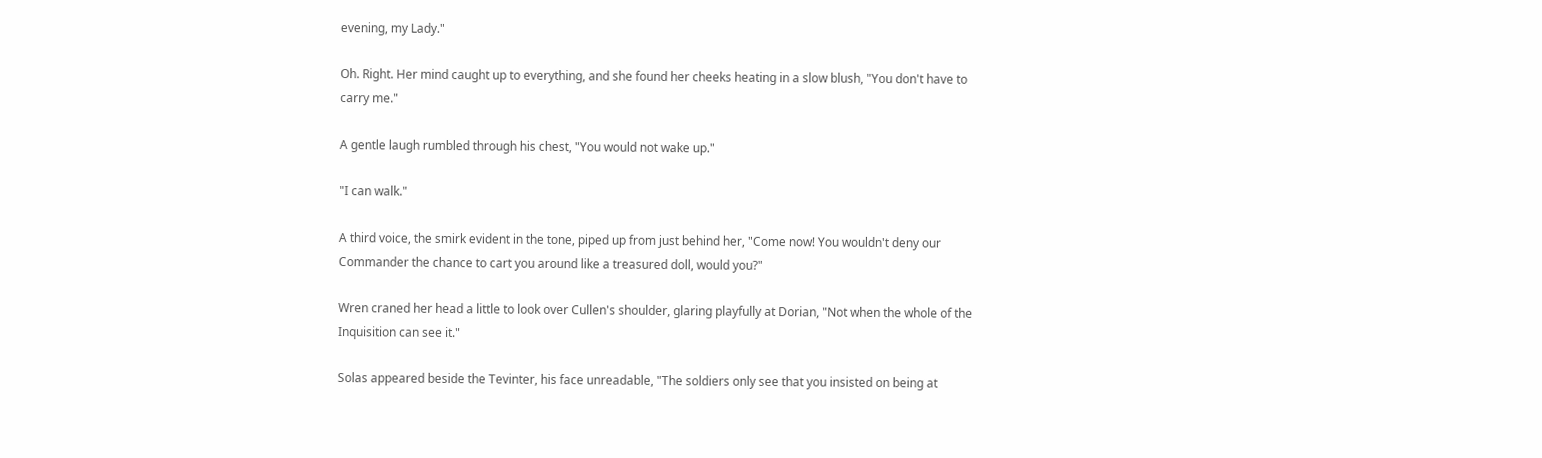evening, my Lady."

Oh. Right. Her mind caught up to everything, and she found her cheeks heating in a slow blush, "You don't have to carry me."

A gentle laugh rumbled through his chest, "You would not wake up."

"I can walk."

A third voice, the smirk evident in the tone, piped up from just behind her, "Come now! You wouldn't deny our Commander the chance to cart you around like a treasured doll, would you?"

Wren craned her head a little to look over Cullen's shoulder, glaring playfully at Dorian, "Not when the whole of the Inquisition can see it."

Solas appeared beside the Tevinter, his face unreadable, "The soldiers only see that you insisted on being at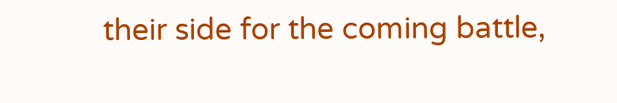their side for the coming battle,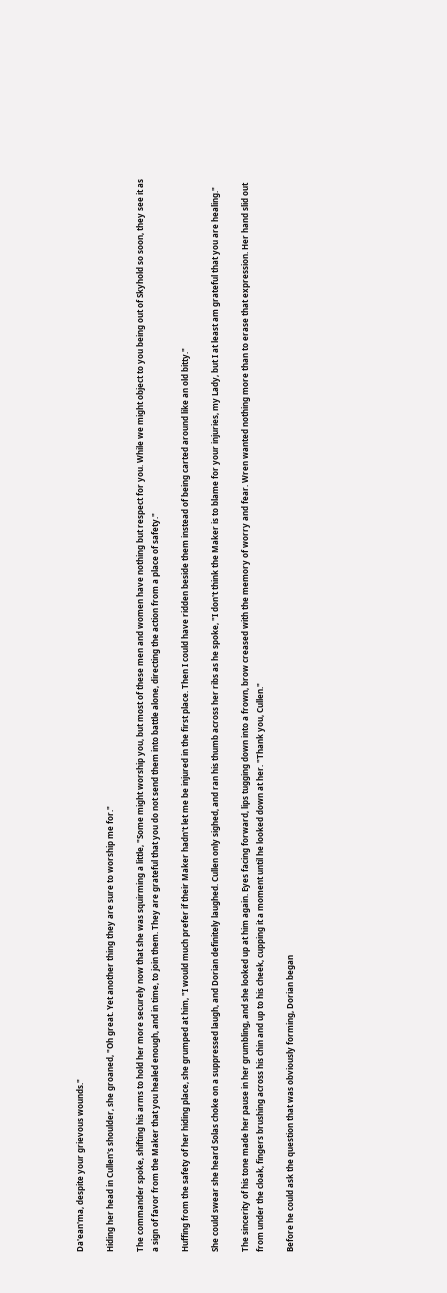Da'ean'ma, despite your grievous wounds."

Hiding her head in Cullen's shoulder, she groaned, "Oh great. Yet another thing they are sure to worship me for."

The commander spoke, shifting his arms to hold her more securely now that she was squirming a little, "Some might worship you, but most of these men and women have nothing but respect for you. While we might object to you being out of Skyhold so soon, they see it as a sign of favor from the Maker that you healed enough, and in time, to join them. They are grateful that you do not send them into battle alone, directing the action from a place of safety."

Huffing from the safety of her hiding place, she grumped at him, "I would much prefer if their Maker hadn't let me be injured in the first place. Then I could have ridden beside them instead of being carted around like an old bitty."

She could swear she heard Solas choke on a suppressed laugh, and Dorian definitely laughed. Cullen only sighed, and ran his thumb across her ribs as he spoke, "I don't think the Maker is to blame for your injuries, my Lady, but I at least am grateful that you are healing."

The sincerity of his tone made her pause in her grumbling, and she looked up at him again. Eyes facing forward, lips tugging down into a frown, brow creased with the memory of worry and fear. Wren wanted nothing more than to erase that expression. Her hand slid out from under the cloak, fingers brushing across his chin and up to his cheek, cupping it a moment until he looked down at her. "Thank you, Cullen."

Before he could ask the question that was obviously forming, Dorian began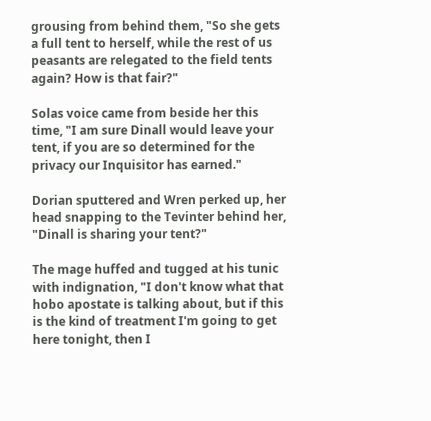grousing from behind them, "So she gets a full tent to herself, while the rest of us peasants are relegated to the field tents again? How is that fair?"

Solas voice came from beside her this time, "I am sure Dinall would leave your tent, if you are so determined for the privacy our Inquisitor has earned."

Dorian sputtered and Wren perked up, her head snapping to the Tevinter behind her, "Dinall is sharing your tent?"

The mage huffed and tugged at his tunic with indignation, "I don't know what that hobo apostate is talking about, but if this is the kind of treatment I'm going to get here tonight, then I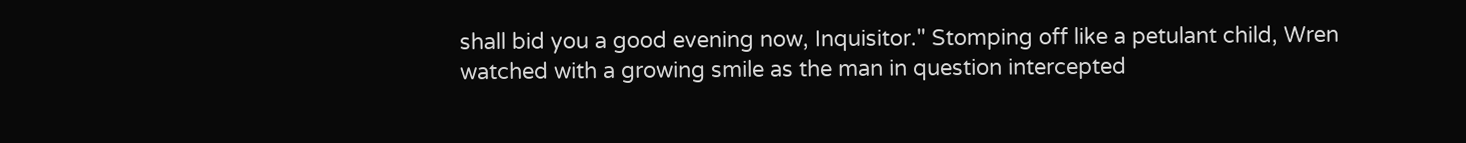shall bid you a good evening now, Inquisitor." Stomping off like a petulant child, Wren watched with a growing smile as the man in question intercepted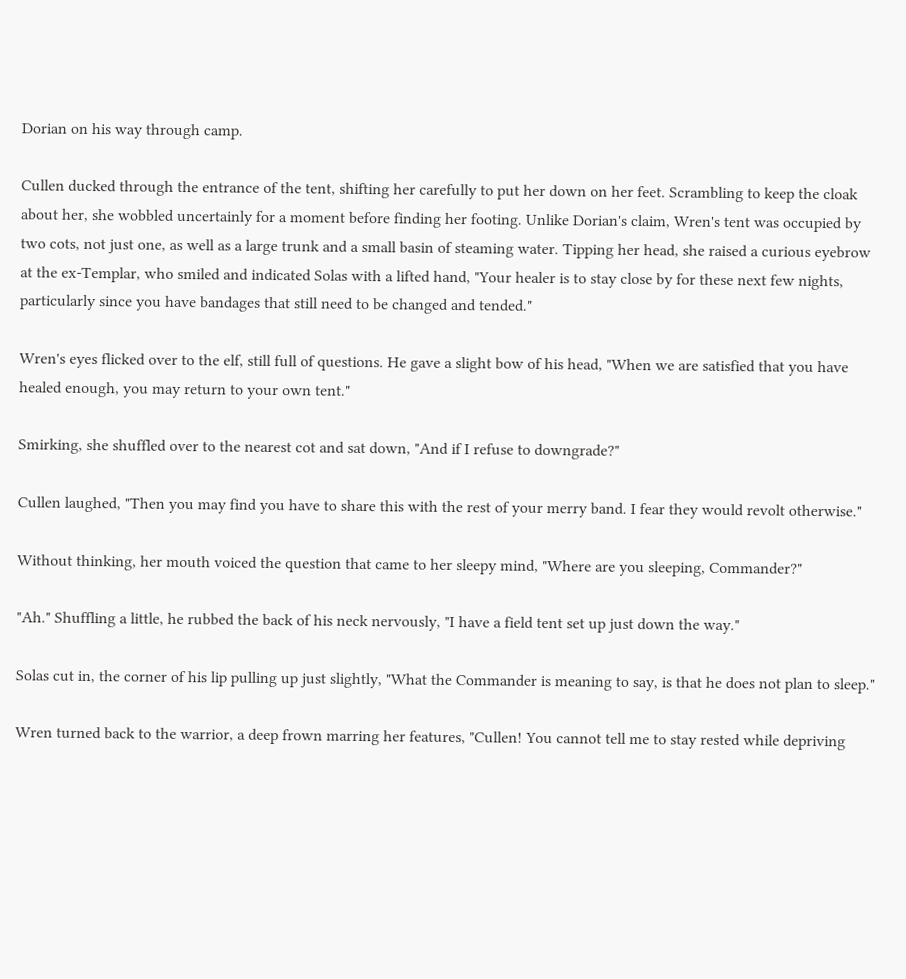Dorian on his way through camp.

Cullen ducked through the entrance of the tent, shifting her carefully to put her down on her feet. Scrambling to keep the cloak about her, she wobbled uncertainly for a moment before finding her footing. Unlike Dorian's claim, Wren's tent was occupied by two cots, not just one, as well as a large trunk and a small basin of steaming water. Tipping her head, she raised a curious eyebrow at the ex-Templar, who smiled and indicated Solas with a lifted hand, "Your healer is to stay close by for these next few nights, particularly since you have bandages that still need to be changed and tended."

Wren's eyes flicked over to the elf, still full of questions. He gave a slight bow of his head, "When we are satisfied that you have healed enough, you may return to your own tent."

Smirking, she shuffled over to the nearest cot and sat down, "And if I refuse to downgrade?"

Cullen laughed, "Then you may find you have to share this with the rest of your merry band. I fear they would revolt otherwise."

Without thinking, her mouth voiced the question that came to her sleepy mind, "Where are you sleeping, Commander?"

"Ah." Shuffling a little, he rubbed the back of his neck nervously, "I have a field tent set up just down the way."

Solas cut in, the corner of his lip pulling up just slightly, "What the Commander is meaning to say, is that he does not plan to sleep."

Wren turned back to the warrior, a deep frown marring her features, "Cullen! You cannot tell me to stay rested while depriving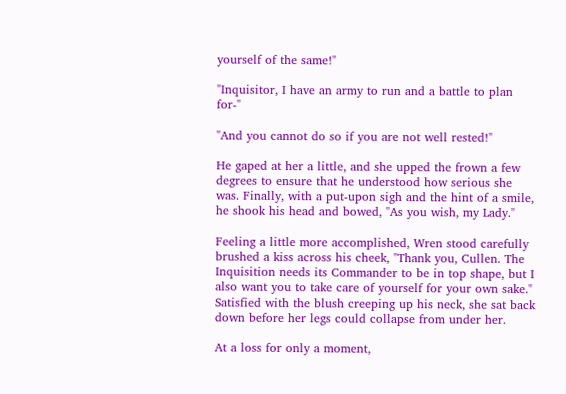yourself of the same!"

"Inquisitor, I have an army to run and a battle to plan for-"

"And you cannot do so if you are not well rested!"

He gaped at her a little, and she upped the frown a few degrees to ensure that he understood how serious she was. Finally, with a put-upon sigh and the hint of a smile, he shook his head and bowed, "As you wish, my Lady."

Feeling a little more accomplished, Wren stood carefully brushed a kiss across his cheek, "Thank you, Cullen. The Inquisition needs its Commander to be in top shape, but I also want you to take care of yourself for your own sake." Satisfied with the blush creeping up his neck, she sat back down before her legs could collapse from under her.

At a loss for only a moment,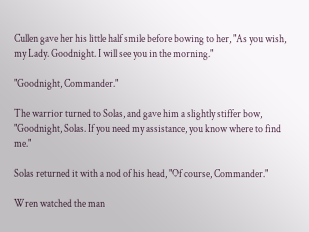Cullen gave her his little half smile before bowing to her, "As you wish, my Lady. Goodnight. I will see you in the morning."

"Goodnight, Commander."

The warrior turned to Solas, and gave him a slightly stiffer bow, "Goodnight, Solas. If you need my assistance, you know where to find me."

Solas returned it with a nod of his head, "Of course, Commander."

Wren watched the man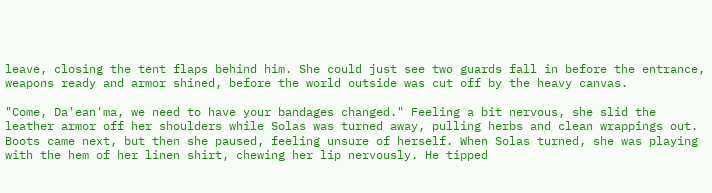leave, closing the tent flaps behind him. She could just see two guards fall in before the entrance, weapons ready and armor shined, before the world outside was cut off by the heavy canvas.

"Come, Da'ean'ma, we need to have your bandages changed." Feeling a bit nervous, she slid the leather armor off her shoulders while Solas was turned away, pulling herbs and clean wrappings out. Boots came next, but then she paused, feeling unsure of herself. When Solas turned, she was playing with the hem of her linen shirt, chewing her lip nervously. He tipped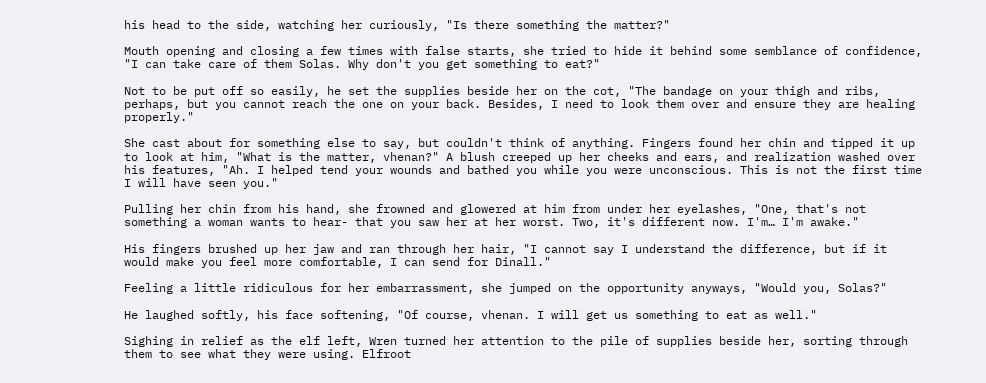his head to the side, watching her curiously, "Is there something the matter?"

Mouth opening and closing a few times with false starts, she tried to hide it behind some semblance of confidence, "I can take care of them Solas. Why don't you get something to eat?"

Not to be put off so easily, he set the supplies beside her on the cot, "The bandage on your thigh and ribs, perhaps, but you cannot reach the one on your back. Besides, I need to look them over and ensure they are healing properly."

She cast about for something else to say, but couldn't think of anything. Fingers found her chin and tipped it up to look at him, "What is the matter, vhenan?" A blush creeped up her cheeks and ears, and realization washed over his features, "Ah. I helped tend your wounds and bathed you while you were unconscious. This is not the first time I will have seen you."

Pulling her chin from his hand, she frowned and glowered at him from under her eyelashes, "One, that's not something a woman wants to hear- that you saw her at her worst. Two, it's different now. I'm… I'm awake."

His fingers brushed up her jaw and ran through her hair, "I cannot say I understand the difference, but if it would make you feel more comfortable, I can send for Dinall."

Feeling a little ridiculous for her embarrassment, she jumped on the opportunity anyways, "Would you, Solas?"

He laughed softly, his face softening, "Of course, vhenan. I will get us something to eat as well."

Sighing in relief as the elf left, Wren turned her attention to the pile of supplies beside her, sorting through them to see what they were using. Elfroot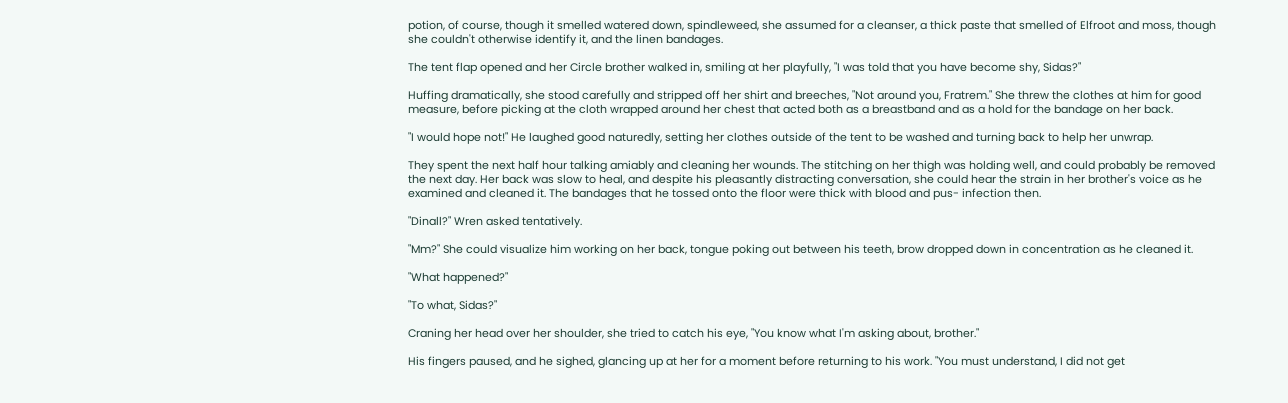potion, of course, though it smelled watered down, spindleweed, she assumed for a cleanser, a thick paste that smelled of Elfroot and moss, though she couldn't otherwise identify it, and the linen bandages.

The tent flap opened and her Circle brother walked in, smiling at her playfully, "I was told that you have become shy, Sidas?"

Huffing dramatically, she stood carefully and stripped off her shirt and breeches, "Not around you, Fratrem." She threw the clothes at him for good measure, before picking at the cloth wrapped around her chest that acted both as a breastband and as a hold for the bandage on her back.

"I would hope not!" He laughed good naturedly, setting her clothes outside of the tent to be washed and turning back to help her unwrap.

They spent the next half hour talking amiably and cleaning her wounds. The stitching on her thigh was holding well, and could probably be removed the next day. Her back was slow to heal, and despite his pleasantly distracting conversation, she could hear the strain in her brother's voice as he examined and cleaned it. The bandages that he tossed onto the floor were thick with blood and pus- infection then.

"Dinall?" Wren asked tentatively.

"Mm?" She could visualize him working on her back, tongue poking out between his teeth, brow dropped down in concentration as he cleaned it.

"What happened?"

"To what, Sidas?"

Craning her head over her shoulder, she tried to catch his eye, "You know what I'm asking about, brother."

His fingers paused, and he sighed, glancing up at her for a moment before returning to his work. "You must understand, I did not get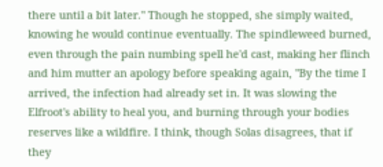there until a bit later." Though he stopped, she simply waited, knowing he would continue eventually. The spindleweed burned, even through the pain numbing spell he'd cast, making her flinch and him mutter an apology before speaking again, "By the time I arrived, the infection had already set in. It was slowing the Elfroot's ability to heal you, and burning through your bodies reserves like a wildfire. I think, though Solas disagrees, that if they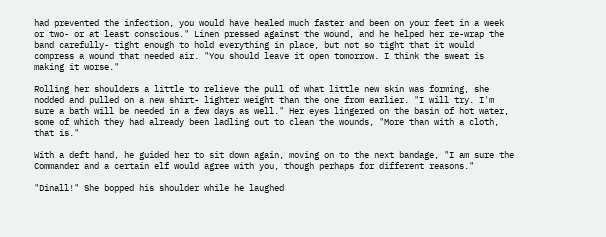had prevented the infection, you would have healed much faster and been on your feet in a week or two- or at least conscious." Linen pressed against the wound, and he helped her re-wrap the band carefully- tight enough to hold everything in place, but not so tight that it would compress a wound that needed air. "You should leave it open tomorrow. I think the sweat is making it worse."

Rolling her shoulders a little to relieve the pull of what little new skin was forming, she nodded and pulled on a new shirt- lighter weight than the one from earlier. "I will try. I'm sure a bath will be needed in a few days as well." Her eyes lingered on the basin of hot water, some of which they had already been ladling out to clean the wounds, "More than with a cloth, that is."

With a deft hand, he guided her to sit down again, moving on to the next bandage, "I am sure the Commander and a certain elf would agree with you, though perhaps for different reasons."

"Dinall!" She bopped his shoulder while he laughed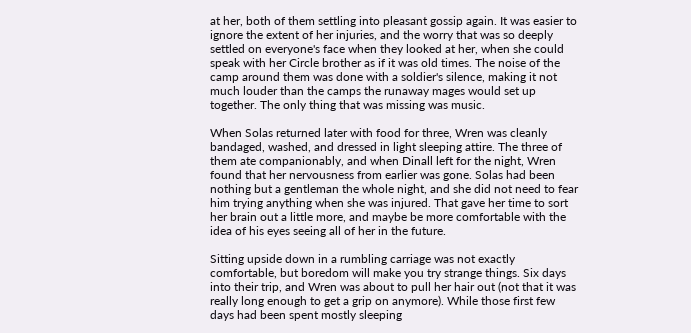at her, both of them settling into pleasant gossip again. It was easier to ignore the extent of her injuries, and the worry that was so deeply settled on everyone's face when they looked at her, when she could speak with her Circle brother as if it was old times. The noise of the camp around them was done with a soldier's silence, making it not much louder than the camps the runaway mages would set up together. The only thing that was missing was music.

When Solas returned later with food for three, Wren was cleanly bandaged, washed, and dressed in light sleeping attire. The three of them ate companionably, and when Dinall left for the night, Wren found that her nervousness from earlier was gone. Solas had been nothing but a gentleman the whole night, and she did not need to fear him trying anything when she was injured. That gave her time to sort her brain out a little more, and maybe be more comfortable with the idea of his eyes seeing all of her in the future.

Sitting upside down in a rumbling carriage was not exactly comfortable, but boredom will make you try strange things. Six days into their trip, and Wren was about to pull her hair out (not that it was really long enough to get a grip on anymore). While those first few days had been spent mostly sleeping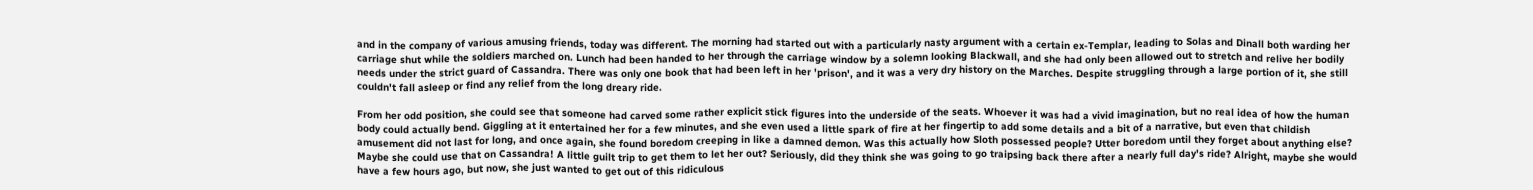and in the company of various amusing friends, today was different. The morning had started out with a particularly nasty argument with a certain ex-Templar, leading to Solas and Dinall both warding her carriage shut while the soldiers marched on. Lunch had been handed to her through the carriage window by a solemn looking Blackwall, and she had only been allowed out to stretch and relive her bodily needs under the strict guard of Cassandra. There was only one book that had been left in her 'prison', and it was a very dry history on the Marches. Despite struggling through a large portion of it, she still couldn't fall asleep or find any relief from the long dreary ride.

From her odd position, she could see that someone had carved some rather explicit stick figures into the underside of the seats. Whoever it was had a vivid imagination, but no real idea of how the human body could actually bend. Giggling at it entertained her for a few minutes, and she even used a little spark of fire at her fingertip to add some details and a bit of a narrative, but even that childish amusement did not last for long, and once again, she found boredom creeping in like a damned demon. Was this actually how Sloth possessed people? Utter boredom until they forget about anything else? Maybe she could use that on Cassandra! A little guilt trip to get them to let her out? Seriously, did they think she was going to go traipsing back there after a nearly full day's ride? Alright, maybe she would have a few hours ago, but now, she just wanted to get out of this ridiculous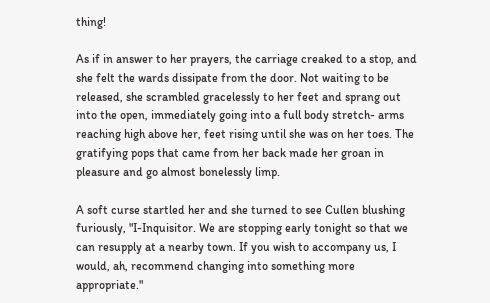thing!

As if in answer to her prayers, the carriage creaked to a stop, and she felt the wards dissipate from the door. Not waiting to be released, she scrambled gracelessly to her feet and sprang out into the open, immediately going into a full body stretch- arms reaching high above her, feet rising until she was on her toes. The gratifying pops that came from her back made her groan in pleasure and go almost bonelessly limp.

A soft curse startled her and she turned to see Cullen blushing furiously, "I-Inquisitor. We are stopping early tonight so that we can resupply at a nearby town. If you wish to accompany us, I would, ah, recommend changing into something more appropriate."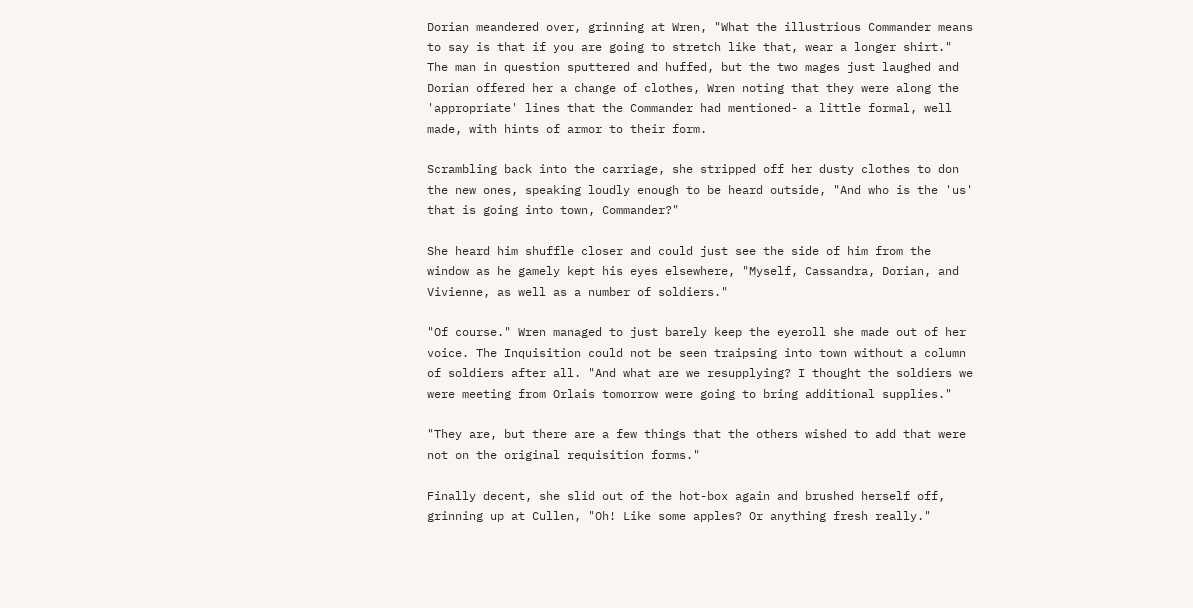Dorian meandered over, grinning at Wren, "What the illustrious Commander means to say is that if you are going to stretch like that, wear a longer shirt." The man in question sputtered and huffed, but the two mages just laughed and Dorian offered her a change of clothes, Wren noting that they were along the 'appropriate' lines that the Commander had mentioned- a little formal, well made, with hints of armor to their form.

Scrambling back into the carriage, she stripped off her dusty clothes to don the new ones, speaking loudly enough to be heard outside, "And who is the 'us' that is going into town, Commander?"

She heard him shuffle closer and could just see the side of him from the window as he gamely kept his eyes elsewhere, "Myself, Cassandra, Dorian, and Vivienne, as well as a number of soldiers."

"Of course." Wren managed to just barely keep the eyeroll she made out of her voice. The Inquisition could not be seen traipsing into town without a column of soldiers after all. "And what are we resupplying? I thought the soldiers we were meeting from Orlais tomorrow were going to bring additional supplies."

"They are, but there are a few things that the others wished to add that were not on the original requisition forms."

Finally decent, she slid out of the hot-box again and brushed herself off, grinning up at Cullen, "Oh! Like some apples? Or anything fresh really."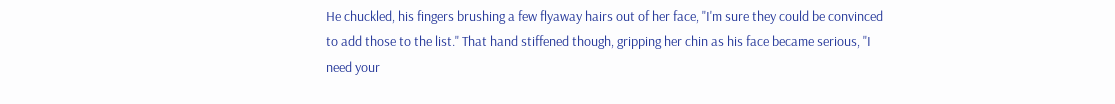He chuckled, his fingers brushing a few flyaway hairs out of her face, "I'm sure they could be convinced to add those to the list." That hand stiffened though, gripping her chin as his face became serious, "I need your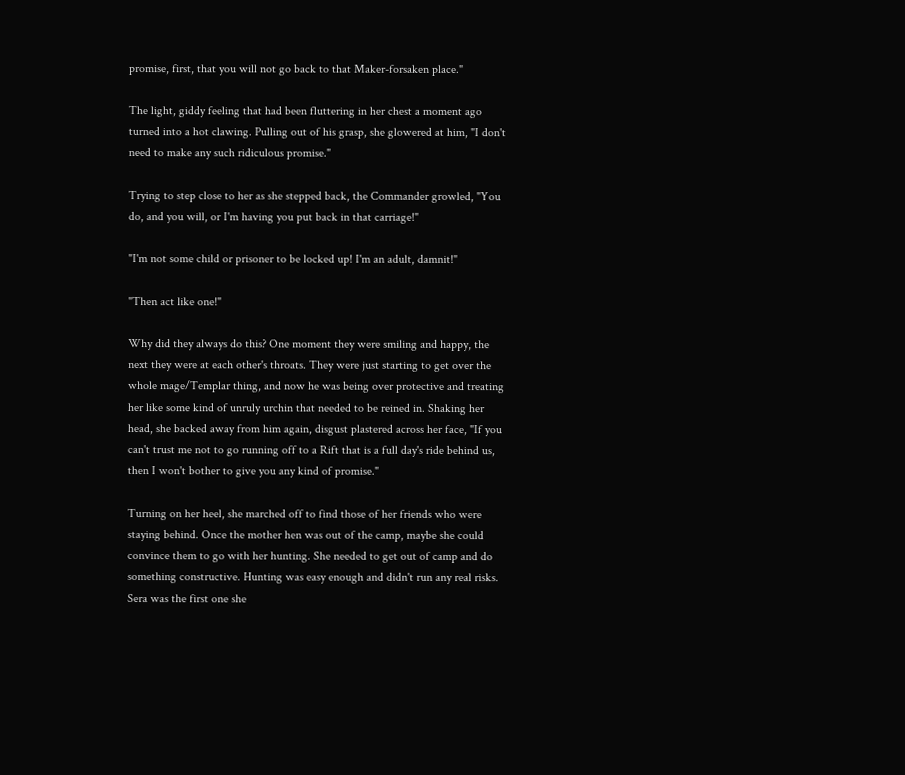promise, first, that you will not go back to that Maker-forsaken place."

The light, giddy feeling that had been fluttering in her chest a moment ago turned into a hot clawing. Pulling out of his grasp, she glowered at him, "I don't need to make any such ridiculous promise."

Trying to step close to her as she stepped back, the Commander growled, "You do, and you will, or I'm having you put back in that carriage!"

"I'm not some child or prisoner to be locked up! I'm an adult, damnit!"

"Then act like one!"

Why did they always do this? One moment they were smiling and happy, the next they were at each other's throats. They were just starting to get over the whole mage/Templar thing, and now he was being over protective and treating her like some kind of unruly urchin that needed to be reined in. Shaking her head, she backed away from him again, disgust plastered across her face, "If you can't trust me not to go running off to a Rift that is a full day's ride behind us, then I won't bother to give you any kind of promise."

Turning on her heel, she marched off to find those of her friends who were staying behind. Once the mother hen was out of the camp, maybe she could convince them to go with her hunting. She needed to get out of camp and do something constructive. Hunting was easy enough and didn't run any real risks. Sera was the first one she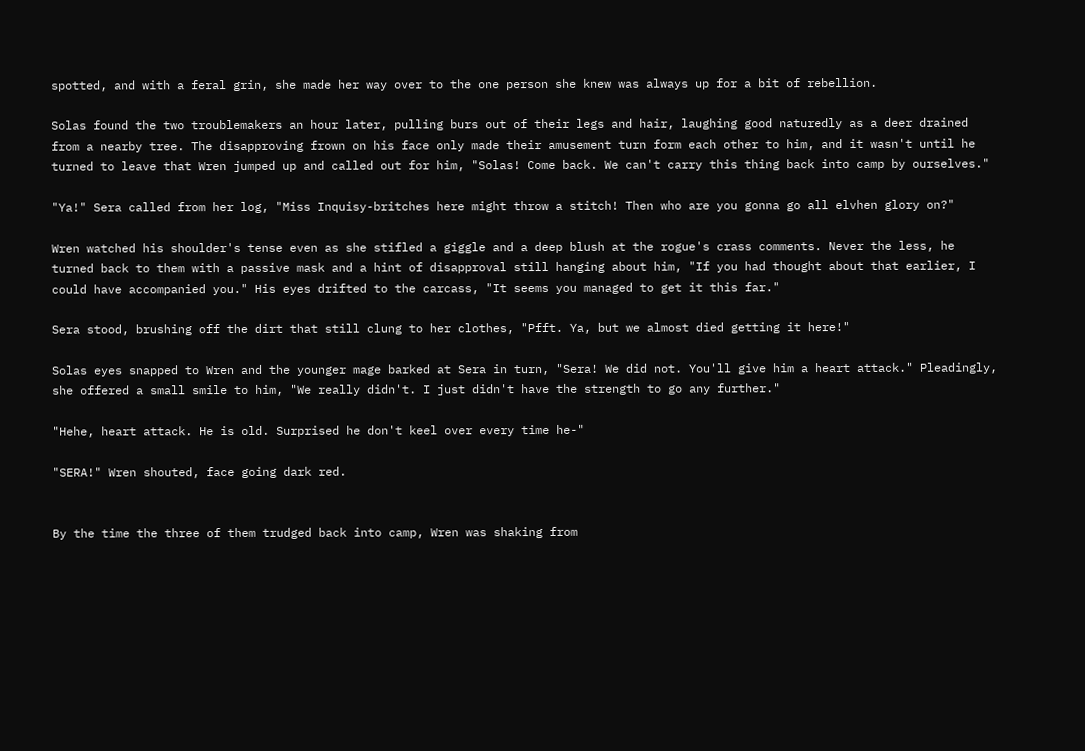spotted, and with a feral grin, she made her way over to the one person she knew was always up for a bit of rebellion.

Solas found the two troublemakers an hour later, pulling burs out of their legs and hair, laughing good naturedly as a deer drained from a nearby tree. The disapproving frown on his face only made their amusement turn form each other to him, and it wasn't until he turned to leave that Wren jumped up and called out for him, "Solas! Come back. We can't carry this thing back into camp by ourselves."

"Ya!" Sera called from her log, "Miss Inquisy-britches here might throw a stitch! Then who are you gonna go all elvhen glory on?"

Wren watched his shoulder's tense even as she stifled a giggle and a deep blush at the rogue's crass comments. Never the less, he turned back to them with a passive mask and a hint of disapproval still hanging about him, "If you had thought about that earlier, I could have accompanied you." His eyes drifted to the carcass, "It seems you managed to get it this far."

Sera stood, brushing off the dirt that still clung to her clothes, "Pfft. Ya, but we almost died getting it here!"

Solas eyes snapped to Wren and the younger mage barked at Sera in turn, "Sera! We did not. You'll give him a heart attack." Pleadingly, she offered a small smile to him, "We really didn't. I just didn't have the strength to go any further."

"Hehe, heart attack. He is old. Surprised he don't keel over every time he-"

"SERA!" Wren shouted, face going dark red.


By the time the three of them trudged back into camp, Wren was shaking from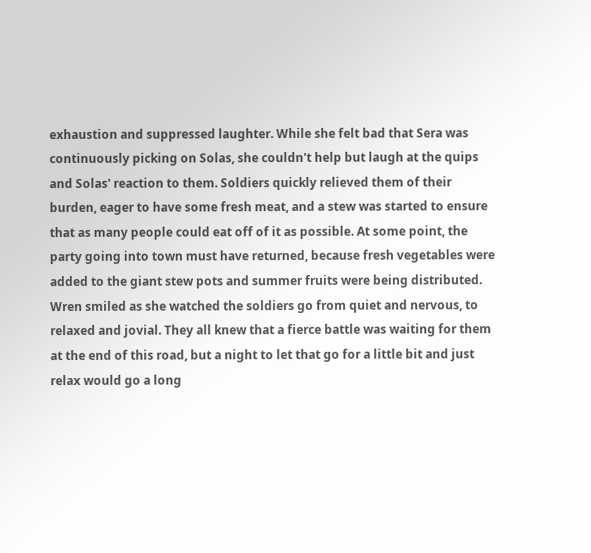exhaustion and suppressed laughter. While she felt bad that Sera was continuously picking on Solas, she couldn't help but laugh at the quips and Solas' reaction to them. Soldiers quickly relieved them of their burden, eager to have some fresh meat, and a stew was started to ensure that as many people could eat off of it as possible. At some point, the party going into town must have returned, because fresh vegetables were added to the giant stew pots and summer fruits were being distributed. Wren smiled as she watched the soldiers go from quiet and nervous, to relaxed and jovial. They all knew that a fierce battle was waiting for them at the end of this road, but a night to let that go for a little bit and just relax would go a long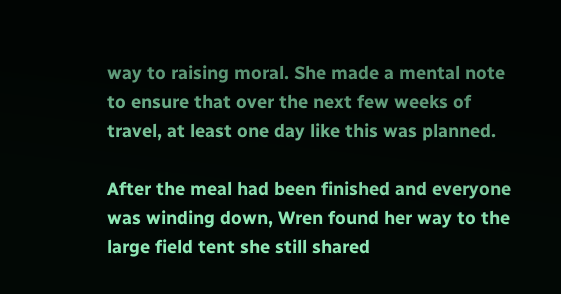way to raising moral. She made a mental note to ensure that over the next few weeks of travel, at least one day like this was planned.

After the meal had been finished and everyone was winding down, Wren found her way to the large field tent she still shared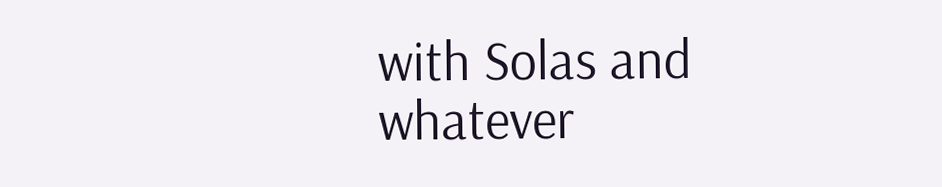with Solas and whatever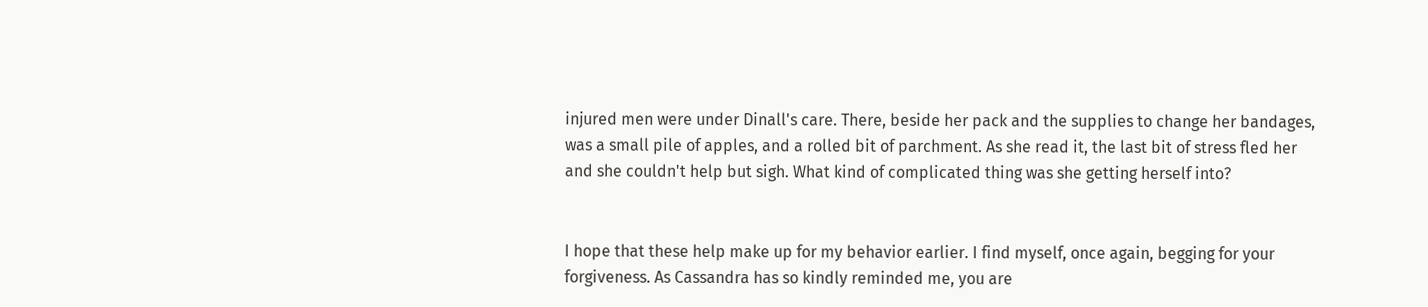injured men were under Dinall's care. There, beside her pack and the supplies to change her bandages, was a small pile of apples, and a rolled bit of parchment. As she read it, the last bit of stress fled her and she couldn't help but sigh. What kind of complicated thing was she getting herself into?


I hope that these help make up for my behavior earlier. I find myself, once again, begging for your forgiveness. As Cassandra has so kindly reminded me, you are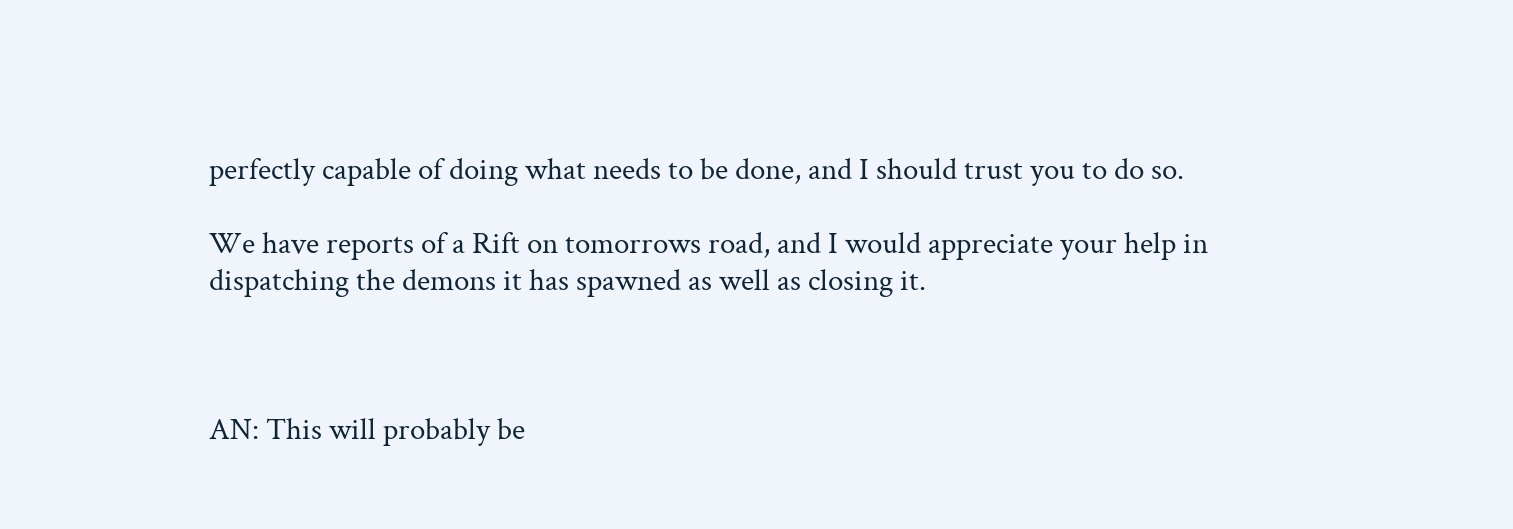perfectly capable of doing what needs to be done, and I should trust you to do so.

We have reports of a Rift on tomorrows road, and I would appreciate your help in dispatching the demons it has spawned as well as closing it.



AN: This will probably be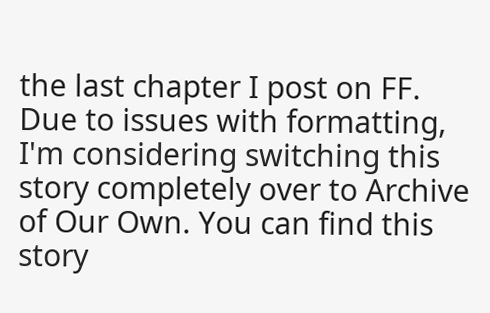the last chapter I post on FF. Due to issues with formatting, I'm considering switching this story completely over to Archive of Our Own. You can find this story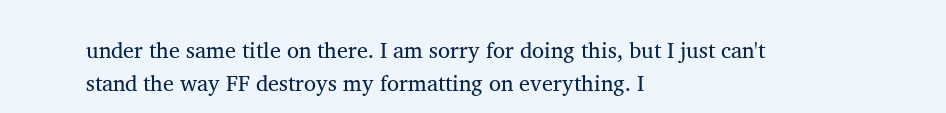under the same title on there. I am sorry for doing this, but I just can't stand the way FF destroys my formatting on everything. I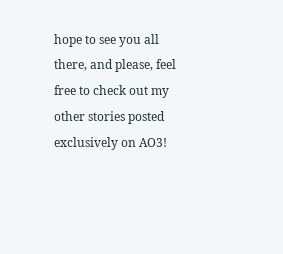hope to see you all there, and please, feel free to check out my other stories posted exclusively on AO3!